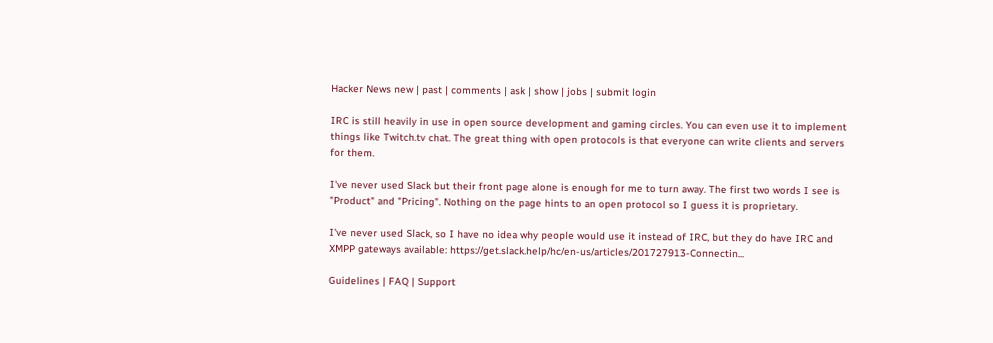Hacker News new | past | comments | ask | show | jobs | submit login

IRC is still heavily in use in open source development and gaming circles. You can even use it to implement things like Twitch.tv chat. The great thing with open protocols is that everyone can write clients and servers for them.

I've never used Slack but their front page alone is enough for me to turn away. The first two words I see is "Product" and "Pricing". Nothing on the page hints to an open protocol so I guess it is proprietary.

I've never used Slack, so I have no idea why people would use it instead of IRC, but they do have IRC and XMPP gateways available: https://get.slack.help/hc/en-us/articles/201727913-Connectin...

Guidelines | FAQ | Support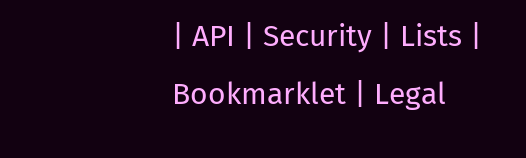| API | Security | Lists | Bookmarklet | Legal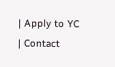| Apply to YC | Contact